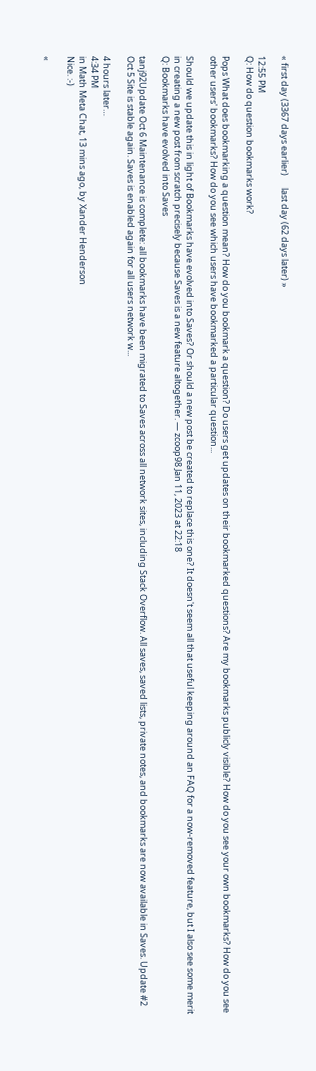« first day (3367 days earlier)      last day (62 days later) »

12:55 PM
Q: How do question bookmarks work?

Pops What does bookmarking a question mean? How do you bookmark a question? Do users get updates on their bookmarked questions? Are my bookmarks publicly visible? How do you see your own bookmarks? How do you see other users' bookmarks? How do you see which users have bookmarked a particular question...

Should we update this in light of Bookmarks have evolved into Saves? Or should a new post be created to replace this one? It doesn't seem all that useful keeping around an FAQ for a now-removed feature, but I also see some merit in creating a new post from scratch precisely because Saves is a new feature altogether. — zcoop98 Jan 11, 2023 at 22:18
Q: Bookmarks have evolved into Saves

tanj92Update Oct 6 Maintenance is complete: all bookmarks have been migrated to Saves across all network sites, including Stack Overflow. All saves, saved lists, private notes, and bookmarks are now available in Saves. Update #2 Oct 5 Site is stable again. Saves is enabled again for all users network w...

4 hours later…
4:34 PM
in Math Meta Chat, 13 mins ago, by Xander Henderson
Nice. :-)

«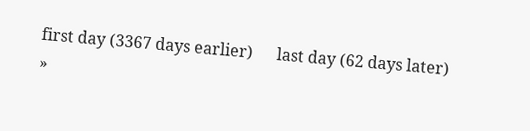first day (3367 days earlier)      last day (62 days later) »